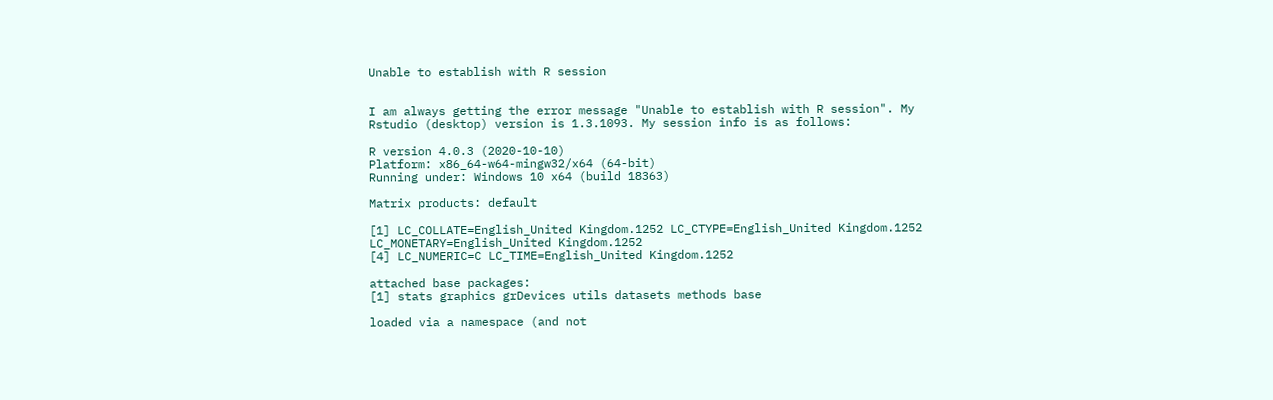Unable to establish with R session


I am always getting the error message "Unable to establish with R session". My Rstudio (desktop) version is 1.3.1093. My session info is as follows:

R version 4.0.3 (2020-10-10)
Platform: x86_64-w64-mingw32/x64 (64-bit)
Running under: Windows 10 x64 (build 18363)

Matrix products: default

[1] LC_COLLATE=English_United Kingdom.1252 LC_CTYPE=English_United Kingdom.1252 LC_MONETARY=English_United Kingdom.1252
[4] LC_NUMERIC=C LC_TIME=English_United Kingdom.1252

attached base packages:
[1] stats graphics grDevices utils datasets methods base

loaded via a namespace (and not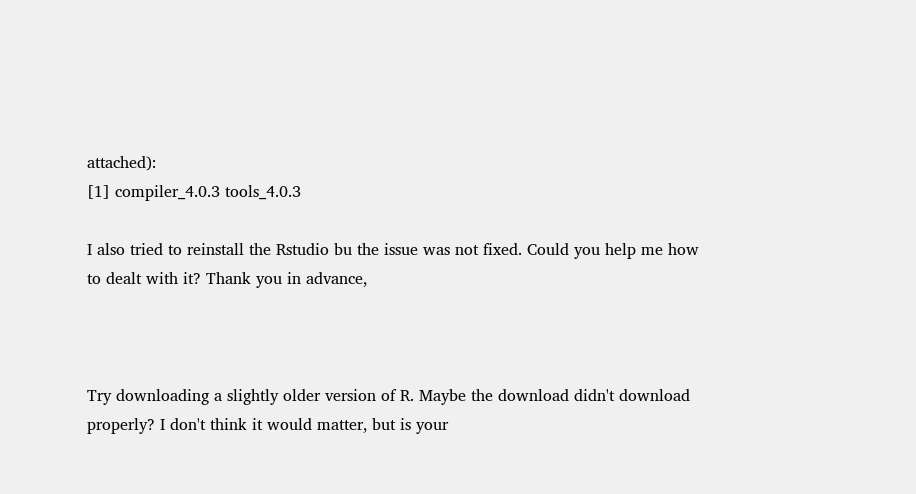attached):
[1] compiler_4.0.3 tools_4.0.3

I also tried to reinstall the Rstudio bu the issue was not fixed. Could you help me how to dealt with it? Thank you in advance,



Try downloading a slightly older version of R. Maybe the download didn't download properly? I don't think it would matter, but is your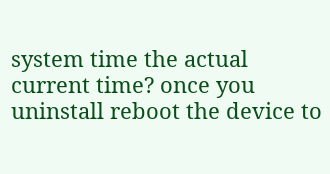system time the actual current time? once you uninstall reboot the device to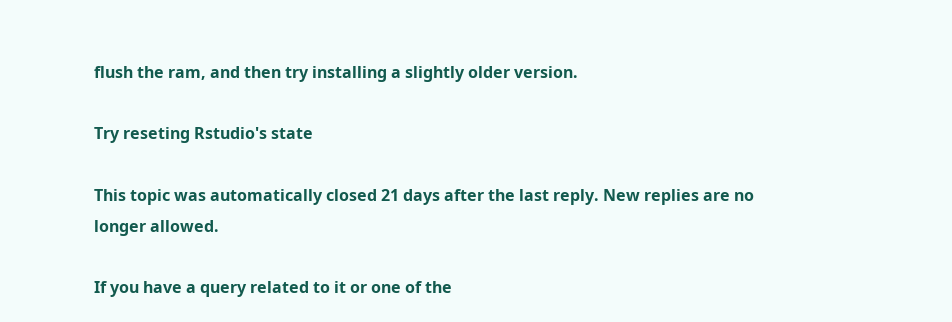flush the ram, and then try installing a slightly older version.

Try reseting Rstudio's state

This topic was automatically closed 21 days after the last reply. New replies are no longer allowed.

If you have a query related to it or one of the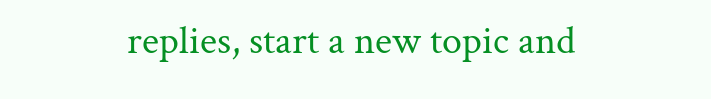replies, start a new topic and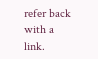refer back with a link.